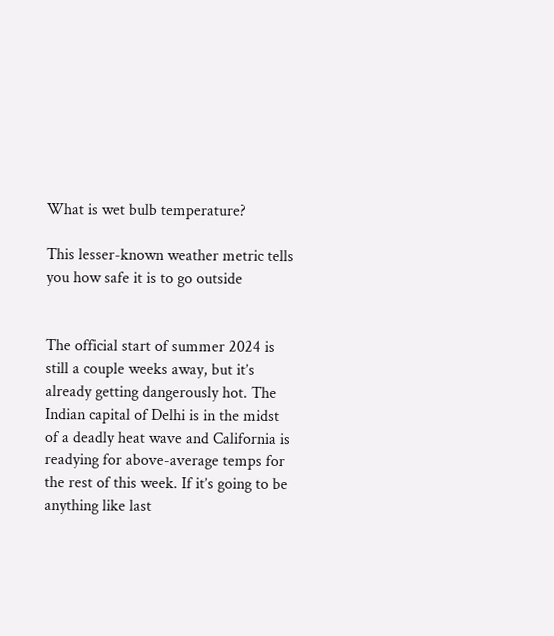What is wet bulb temperature?

This lesser-known weather metric tells you how safe it is to go outside


The official start of summer 2024 is still a couple weeks away, but it’s already getting dangerously hot. The Indian capital of Delhi is in the midst of a deadly heat wave and California is readying for above-average temps for the rest of this week. If it’s going to be anything like last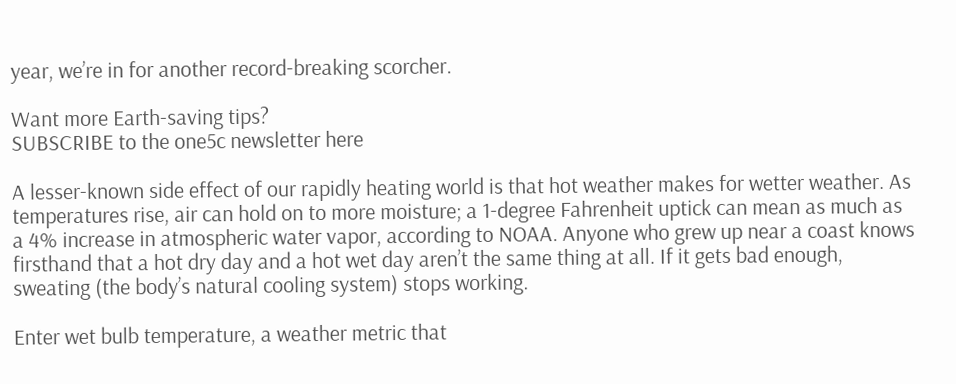year, we’re in for another record-breaking scorcher.

Want more Earth-saving tips?
SUBSCRIBE to the one5c newsletter here

A lesser-known side effect of our rapidly heating world is that hot weather makes for wetter weather. As temperatures rise, air can hold on to more moisture; a 1-degree Fahrenheit uptick can mean as much as a 4% increase in atmospheric water vapor, according to NOAA. Anyone who grew up near a coast knows firsthand that a hot dry day and a hot wet day aren’t the same thing at all. If it gets bad enough, sweating (the body’s natural cooling system) stops working.

Enter wet bulb temperature, a weather metric that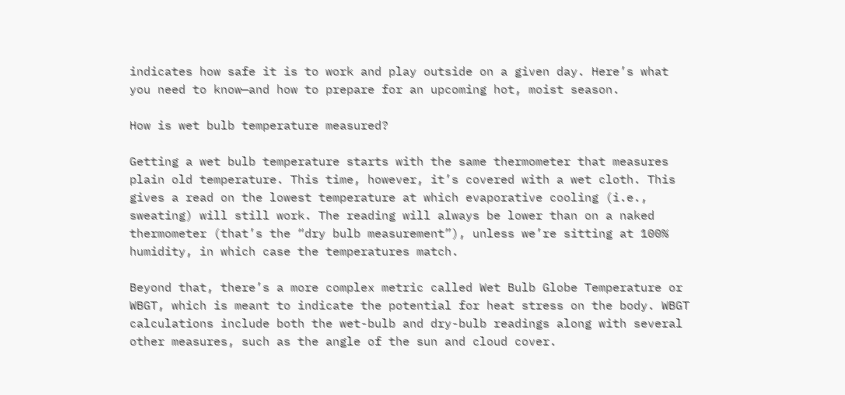indicates how safe it is to work and play outside on a given day. Here’s what you need to know—and how to prepare for an upcoming hot, moist season.

How is wet bulb temperature measured?

Getting a wet bulb temperature starts with the same thermometer that measures plain old temperature. This time, however, it’s covered with a wet cloth. This gives a read on the lowest temperature at which evaporative cooling (i.e., sweating) will still work. The reading will always be lower than on a naked thermometer (that’s the “dry bulb measurement”), unless we’re sitting at 100% humidity, in which case the temperatures match.

Beyond that, there’s a more complex metric called Wet Bulb Globe Temperature or WBGT, which is meant to indicate the potential for heat stress on the body. WBGT calculations include both the wet-bulb and dry-bulb readings along with several other measures, such as the angle of the sun and cloud cover.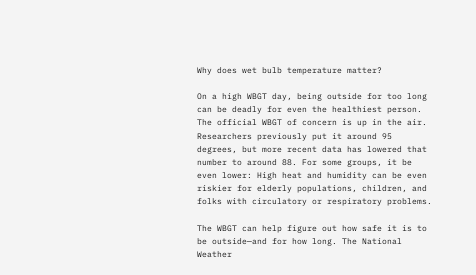Why does wet bulb temperature matter?

On a high WBGT day, being outside for too long can be deadly for even the healthiest person. The official WBGT of concern is up in the air. Researchers previously put it around 95 degrees, but more recent data has lowered that number to around 88. For some groups, it be even lower: High heat and humidity can be even riskier for elderly populations, children, and folks with circulatory or respiratory problems.

The WBGT can help figure out how safe it is to be outside—and for how long. The National Weather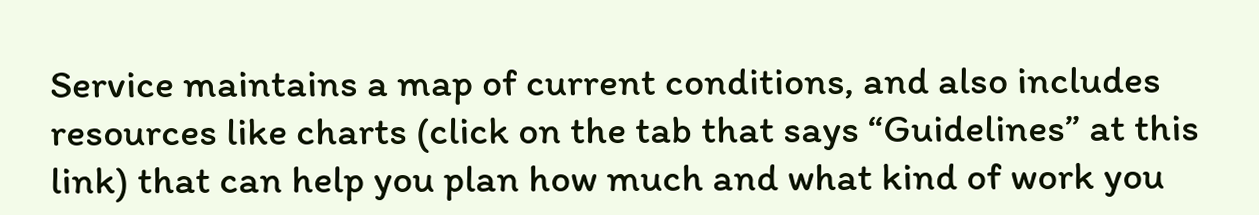Service maintains a map of current conditions, and also includes resources like charts (click on the tab that says “Guidelines” at this link) that can help you plan how much and what kind of work you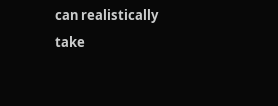can realistically take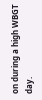on during a high WBGT day.